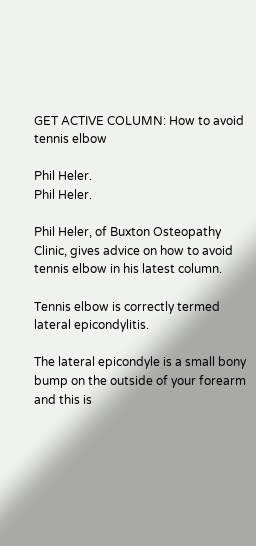GET ACTIVE COLUMN: How to avoid tennis elbow

Phil Heler.
Phil Heler.

Phil Heler, of Buxton Osteopathy Clinic, gives advice on how to avoid tennis elbow in his latest column.

Tennis elbow is correctly termed lateral epicondylitis.

The lateral epicondyle is a small bony bump on the outside of your forearm and this is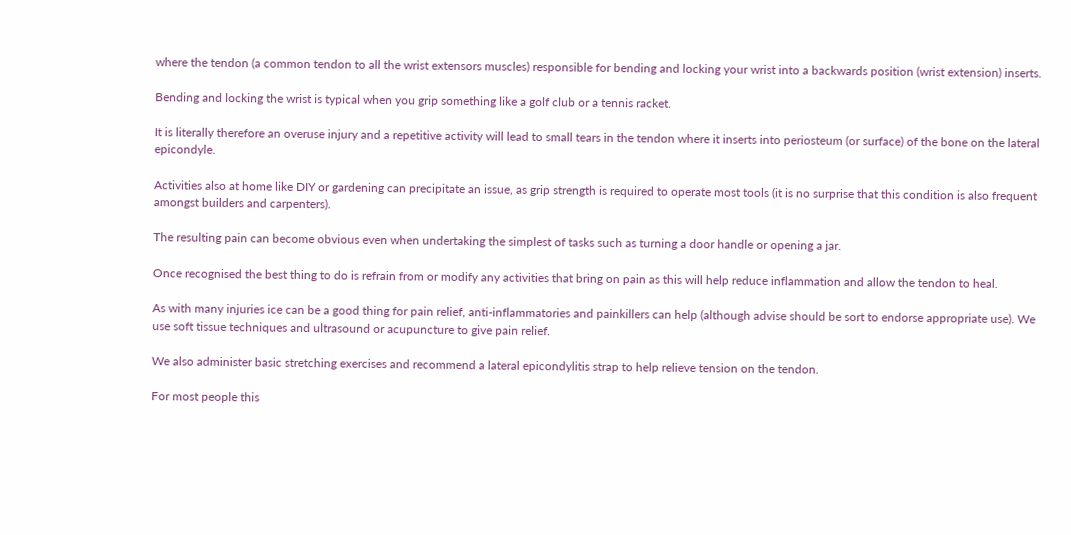where the tendon (a common tendon to all the wrist extensors muscles) responsible for bending and locking your wrist into a backwards position (wrist extension) inserts.

Bending and locking the wrist is typical when you grip something like a golf club or a tennis racket.

It is literally therefore an overuse injury and a repetitive activity will lead to small tears in the tendon where it inserts into periosteum (or surface) of the bone on the lateral epicondyle.

Activities also at home like DIY or gardening can precipitate an issue, as grip strength is required to operate most tools (it is no surprise that this condition is also frequent amongst builders and carpenters).

The resulting pain can become obvious even when undertaking the simplest of tasks such as turning a door handle or opening a jar.

Once recognised the best thing to do is refrain from or modify any activities that bring on pain as this will help reduce inflammation and allow the tendon to heal.

As with many injuries ice can be a good thing for pain relief, anti-inflammatories and painkillers can help (although advise should be sort to endorse appropriate use). We use soft tissue techniques and ultrasound or acupuncture to give pain relief.

We also administer basic stretching exercises and recommend a lateral epicondylitis strap to help relieve tension on the tendon.

For most people this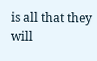is all that they will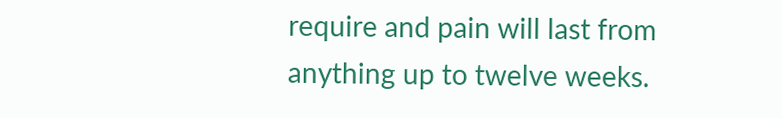require and pain will last from anything up to twelve weeks.